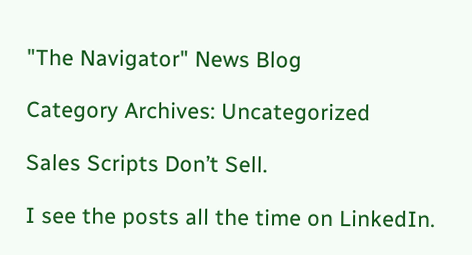"The Navigator" News Blog

Category Archives: Uncategorized

Sales Scripts Don’t Sell.

I see the posts all the time on LinkedIn.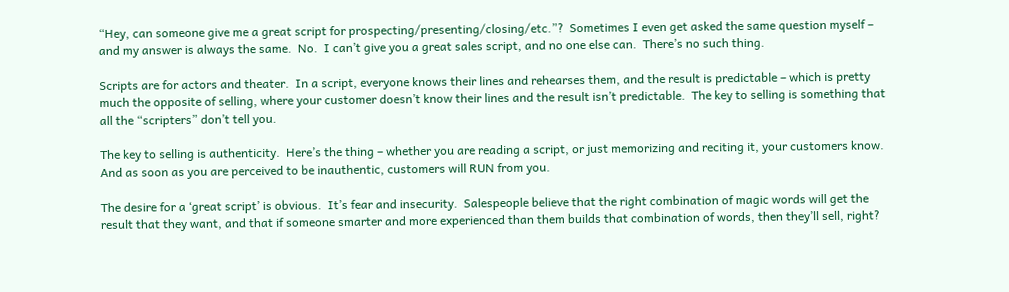“Hey, can someone give me a great script for prospecting/presenting/closing/etc.”?  Sometimes I even get asked the same question myself – and my answer is always the same.  No.  I can’t give you a great sales script, and no one else can.  There’s no such thing.

Scripts are for actors and theater.  In a script, everyone knows their lines and rehearses them, and the result is predictable – which is pretty much the opposite of selling, where your customer doesn’t know their lines and the result isn’t predictable.  The key to selling is something that all the “scripters” don’t tell you.

The key to selling is authenticity.  Here’s the thing – whether you are reading a script, or just memorizing and reciting it, your customers know.  And as soon as you are perceived to be inauthentic, customers will RUN from you.

The desire for a ‘great script’ is obvious.  It’s fear and insecurity.  Salespeople believe that the right combination of magic words will get the result that they want, and that if someone smarter and more experienced than them builds that combination of words, then they’ll sell, right?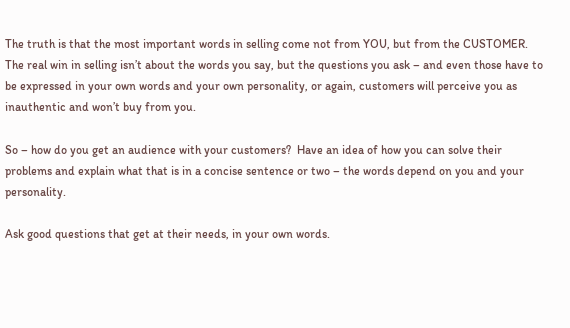The truth is that the most important words in selling come not from YOU, but from the CUSTOMER.  The real win in selling isn’t about the words you say, but the questions you ask – and even those have to be expressed in your own words and your own personality, or again, customers will perceive you as inauthentic and won’t buy from you.

So – how do you get an audience with your customers?  Have an idea of how you can solve their problems and explain what that is in a concise sentence or two – the words depend on you and your personality.

Ask good questions that get at their needs, in your own words.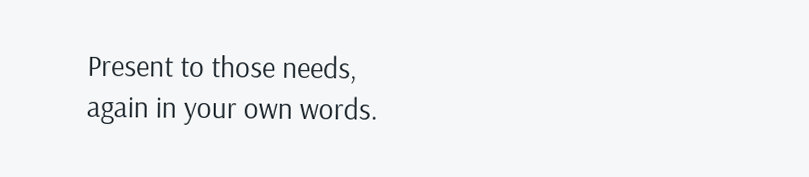Present to those needs, again in your own words.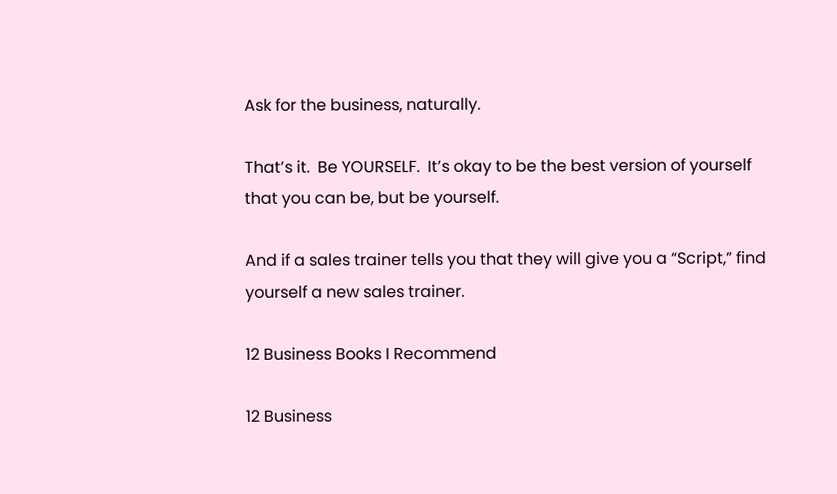Ask for the business, naturally.

That’s it.  Be YOURSELF.  It’s okay to be the best version of yourself that you can be, but be yourself.

And if a sales trainer tells you that they will give you a “Script,” find yourself a new sales trainer.

12 Business Books I Recommend

12 Business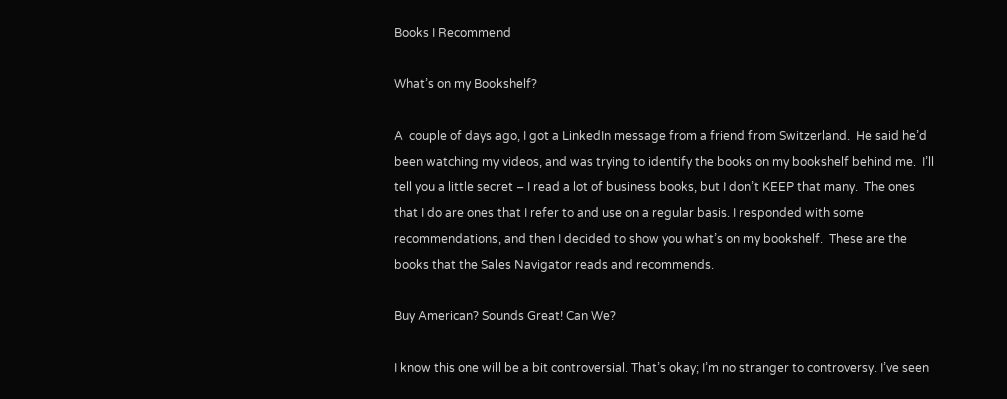Books I Recommend

What’s on my Bookshelf?

A  couple of days ago, I got a LinkedIn message from a friend from Switzerland.  He said he’d been watching my videos, and was trying to identify the books on my bookshelf behind me.  I’ll tell you a little secret – I read a lot of business books, but I don’t KEEP that many.  The ones that I do are ones that I refer to and use on a regular basis. I responded with some recommendations, and then I decided to show you what’s on my bookshelf.  These are the books that the Sales Navigator reads and recommends.

Buy American? Sounds Great! Can We?

I know this one will be a bit controversial. That’s okay; I’m no stranger to controversy. I’ve seen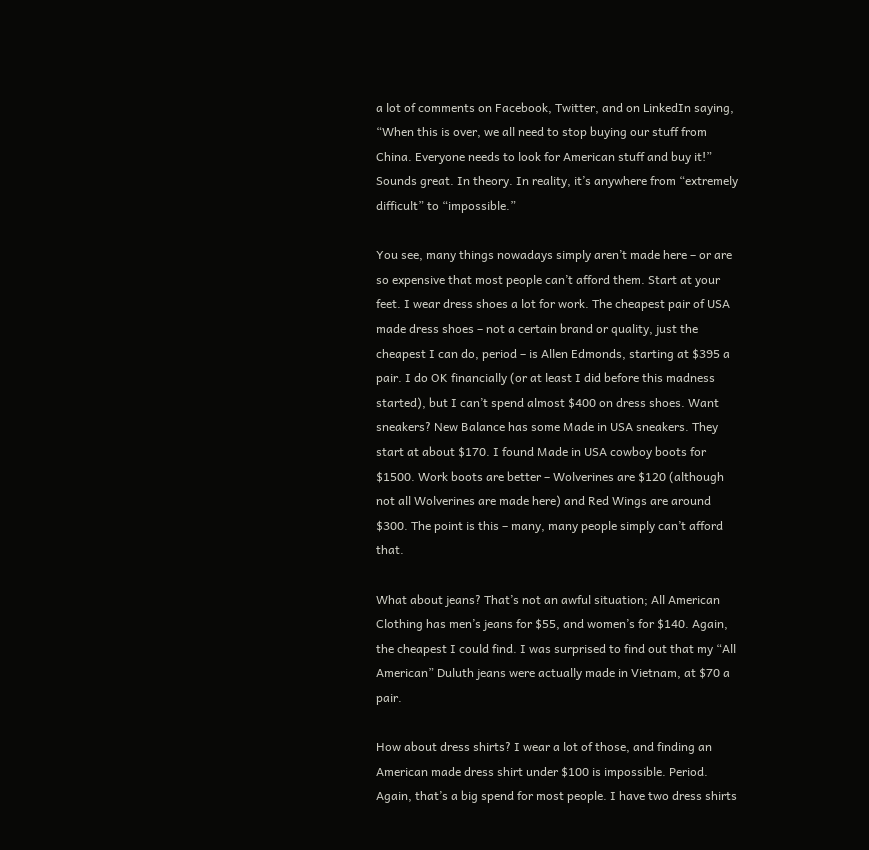a lot of comments on Facebook, Twitter, and on LinkedIn saying, “When this is over, we all need to stop buying our stuff from China. Everyone needs to look for American stuff and buy it!” Sounds great. In theory. In reality, it’s anywhere from “extremely difficult” to “impossible.”

You see, many things nowadays simply aren’t made here – or are so expensive that most people can’t afford them. Start at your feet. I wear dress shoes a lot for work. The cheapest pair of USA made dress shoes – not a certain brand or quality, just the cheapest I can do, period – is Allen Edmonds, starting at $395 a pair. I do OK financially (or at least I did before this madness started), but I can’t spend almost $400 on dress shoes. Want sneakers? New Balance has some Made in USA sneakers. They start at about $170. I found Made in USA cowboy boots for $1500. Work boots are better – Wolverines are $120 (although not all Wolverines are made here) and Red Wings are around $300. The point is this – many, many people simply can’t afford that.

What about jeans? That’s not an awful situation; All American Clothing has men’s jeans for $55, and women’s for $140. Again, the cheapest I could find. I was surprised to find out that my “All American” Duluth jeans were actually made in Vietnam, at $70 a pair.

How about dress shirts? I wear a lot of those, and finding an American made dress shirt under $100 is impossible. Period. Again, that’s a big spend for most people. I have two dress shirts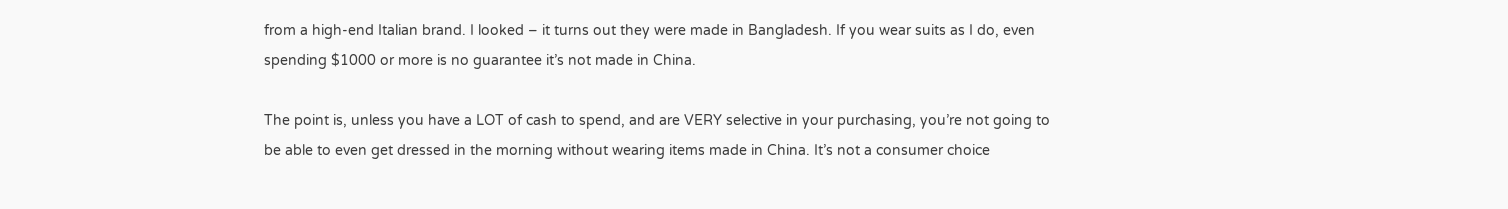from a high-end Italian brand. I looked – it turns out they were made in Bangladesh. If you wear suits as I do, even spending $1000 or more is no guarantee it’s not made in China.

The point is, unless you have a LOT of cash to spend, and are VERY selective in your purchasing, you’re not going to be able to even get dressed in the morning without wearing items made in China. It’s not a consumer choice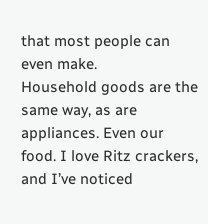that most people can even make.
Household goods are the same way, as are appliances. Even our food. I love Ritz crackers, and I’ve noticed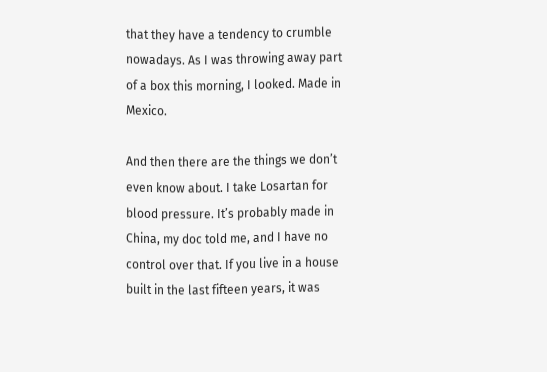that they have a tendency to crumble nowadays. As I was throwing away part of a box this morning, I looked. Made in Mexico.

And then there are the things we don’t even know about. I take Losartan for blood pressure. It’s probably made in China, my doc told me, and I have no control over that. If you live in a house built in the last fifteen years, it was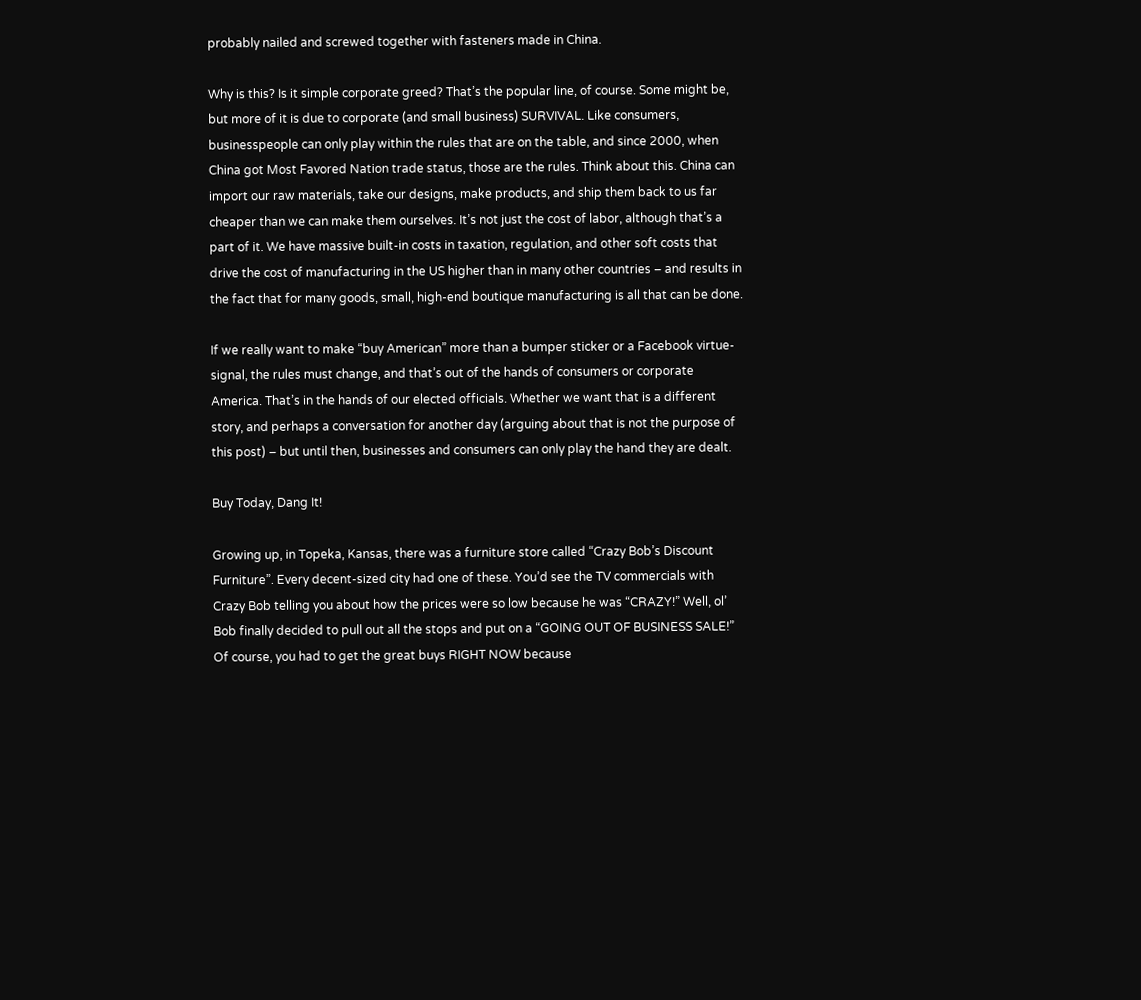probably nailed and screwed together with fasteners made in China.

Why is this? Is it simple corporate greed? That’s the popular line, of course. Some might be, but more of it is due to corporate (and small business) SURVIVAL. Like consumers, businesspeople can only play within the rules that are on the table, and since 2000, when China got Most Favored Nation trade status, those are the rules. Think about this. China can import our raw materials, take our designs, make products, and ship them back to us far cheaper than we can make them ourselves. It’s not just the cost of labor, although that’s a part of it. We have massive built-in costs in taxation, regulation, and other soft costs that drive the cost of manufacturing in the US higher than in many other countries – and results in the fact that for many goods, small, high-end boutique manufacturing is all that can be done.

If we really want to make “buy American” more than a bumper sticker or a Facebook virtue-signal, the rules must change, and that’s out of the hands of consumers or corporate America. That’s in the hands of our elected officials. Whether we want that is a different story, and perhaps a conversation for another day (arguing about that is not the purpose of this post) – but until then, businesses and consumers can only play the hand they are dealt.

Buy Today, Dang It!

Growing up, in Topeka, Kansas, there was a furniture store called “Crazy Bob’s Discount Furniture”. Every decent-sized city had one of these. You’d see the TV commercials with Crazy Bob telling you about how the prices were so low because he was “CRAZY!” Well, ol’ Bob finally decided to pull out all the stops and put on a “GOING OUT OF BUSINESS SALE!” Of course, you had to get the great buys RIGHT NOW because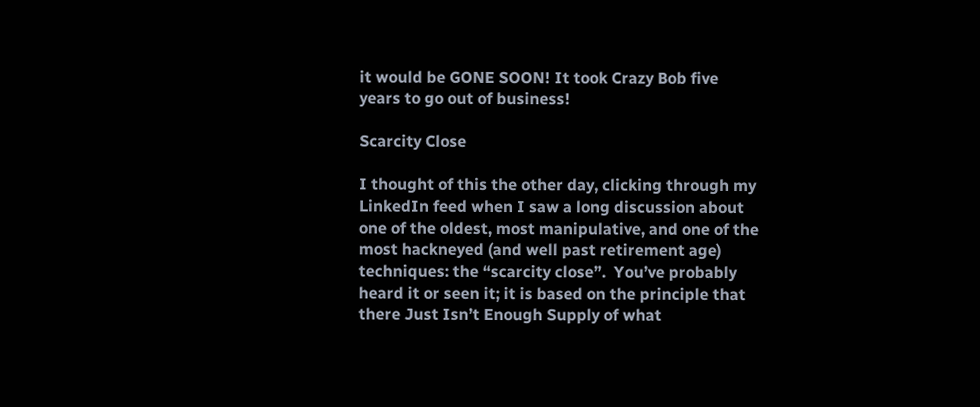it would be GONE SOON! It took Crazy Bob five years to go out of business!

Scarcity Close

I thought of this the other day, clicking through my LinkedIn feed when I saw a long discussion about one of the oldest, most manipulative, and one of the most hackneyed (and well past retirement age) techniques: the “scarcity close”.  You’ve probably heard it or seen it; it is based on the principle that there Just Isn’t Enough Supply of what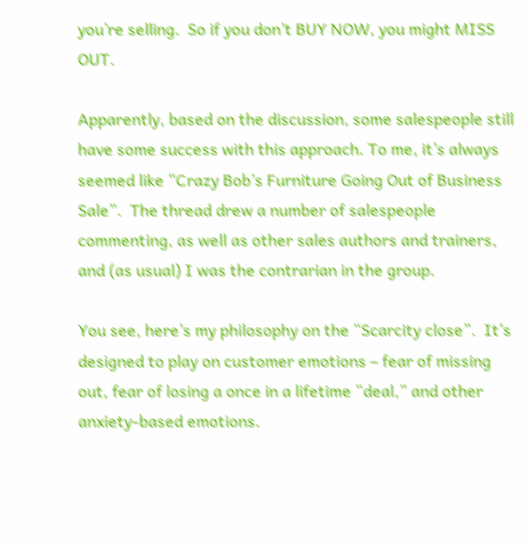you’re selling.  So if you don’t BUY NOW, you might MISS OUT.

Apparently, based on the discussion, some salespeople still have some success with this approach. To me, it’s always seemed like “Crazy Bob’s Furniture Going Out of Business Sale”.  The thread drew a number of salespeople commenting, as well as other sales authors and trainers, and (as usual) I was the contrarian in the group.

You see, here’s my philosophy on the “Scarcity close”.  It’s designed to play on customer emotions – fear of missing out, fear of losing a once in a lifetime “deal,” and other anxiety-based emotions.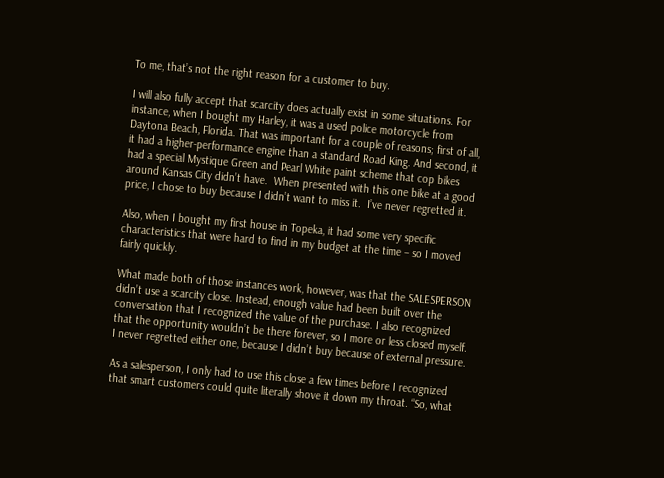To me, that’s not the right reason for a customer to buy.

I will also fully accept that scarcity does actually exist in some situations. For instance, when I bought my Harley, it was a used police motorcycle from Daytona Beach, Florida. That was important for a couple of reasons; first of all, it had a higher-performance engine than a standard Road King. And second, it had a special Mystique Green and Pearl White paint scheme that cop bikes around Kansas City didn’t have.  When presented with this one bike at a good price, I chose to buy because I didn’t want to miss it.  I’ve never regretted it.

Also, when I bought my first house in Topeka, it had some very specific characteristics that were hard to find in my budget at the time – so I moved fairly quickly.

What made both of those instances work, however, was that the SALESPERSON didn’t use a scarcity close. Instead, enough value had been built over the conversation that I recognized the value of the purchase. I also recognized that the opportunity wouldn’t be there forever, so I more or less closed myself.  I never regretted either one, because I didn’t buy because of external pressure.

As a salesperson, I only had to use this close a few times before I recognized that smart customers could quite literally shove it down my throat. “So, what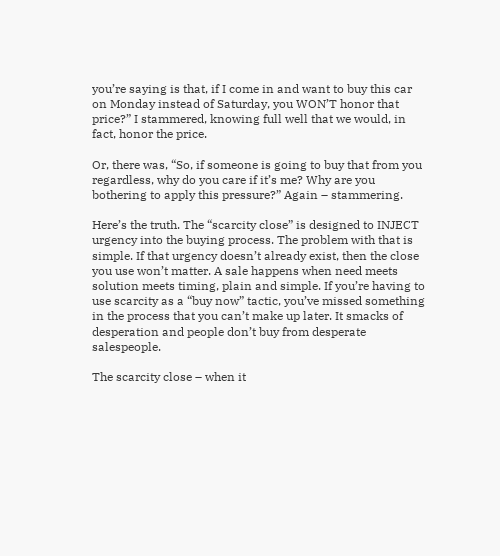you’re saying is that, if I come in and want to buy this car on Monday instead of Saturday, you WON’T honor that price?” I stammered, knowing full well that we would, in fact, honor the price.

Or, there was, “So, if someone is going to buy that from you regardless, why do you care if it’s me? Why are you bothering to apply this pressure?” Again – stammering.

Here’s the truth. The “scarcity close” is designed to INJECT urgency into the buying process. The problem with that is simple. If that urgency doesn’t already exist, then the close you use won’t matter. A sale happens when need meets solution meets timing, plain and simple. If you’re having to use scarcity as a “buy now” tactic, you’ve missed something in the process that you can’t make up later. It smacks of desperation and people don’t buy from desperate salespeople.

The scarcity close – when it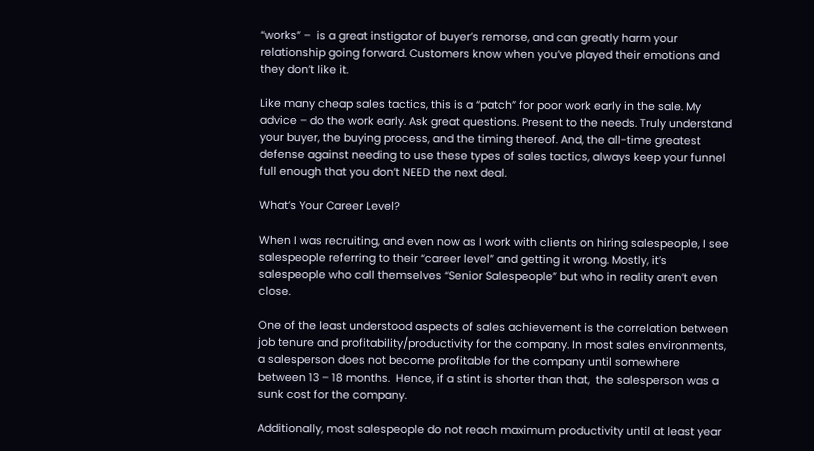“works” –  is a great instigator of buyer’s remorse, and can greatly harm your relationship going forward. Customers know when you’ve played their emotions and they don’t like it.

Like many cheap sales tactics, this is a “patch” for poor work early in the sale. My advice – do the work early. Ask great questions. Present to the needs. Truly understand your buyer, the buying process, and the timing thereof. And, the all-time greatest defense against needing to use these types of sales tactics, always keep your funnel full enough that you don’t NEED the next deal.

What’s Your Career Level?

When I was recruiting, and even now as I work with clients on hiring salespeople, I see salespeople referring to their “career level” and getting it wrong. Mostly, it’s salespeople who call themselves “Senior Salespeople” but who in reality aren’t even close.

One of the least understood aspects of sales achievement is the correlation between job tenure and profitability/productivity for the company. In most sales environments, a salesperson does not become profitable for the company until somewhere between 13 – 18 months.  Hence, if a stint is shorter than that,  the salesperson was a sunk cost for the company.

Additionally, most salespeople do not reach maximum productivity until at least year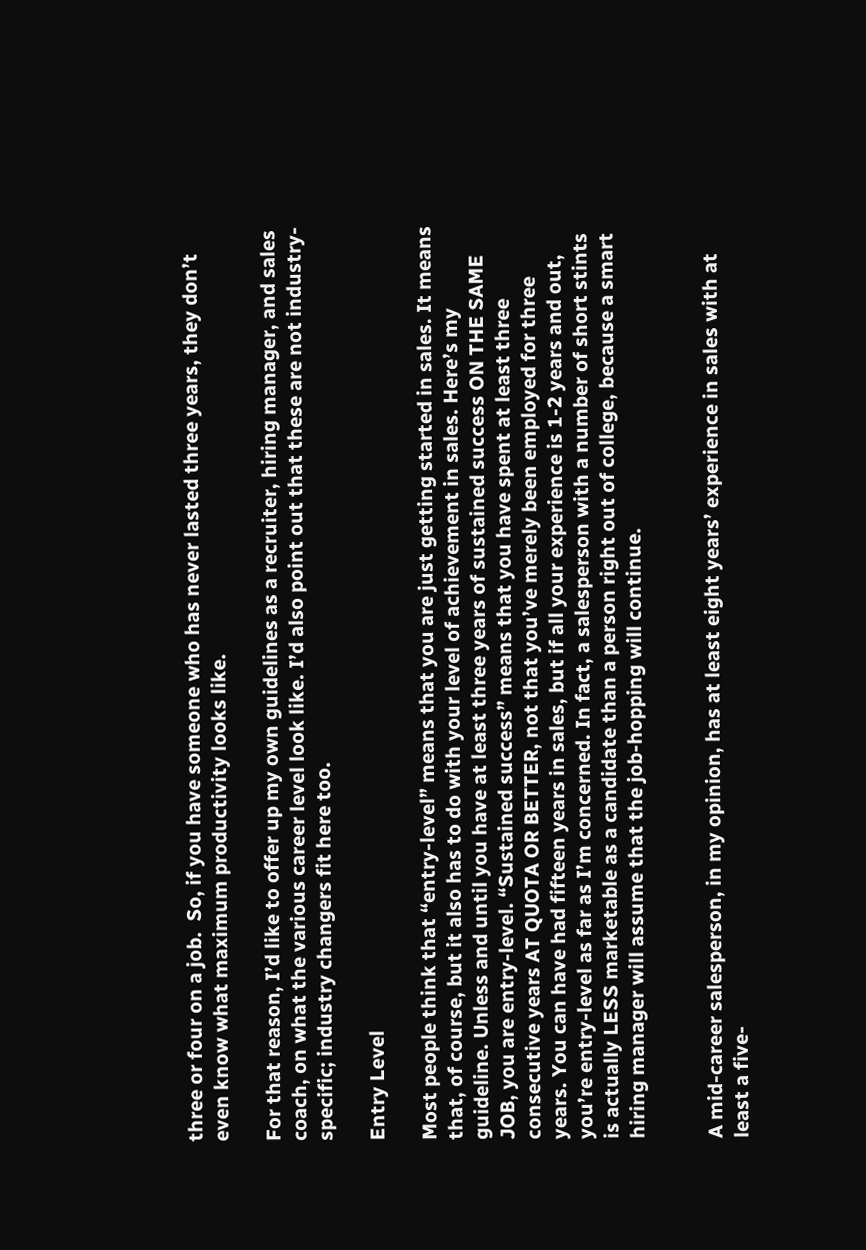three or four on a job.  So, if you have someone who has never lasted three years, they don’t even know what maximum productivity looks like.

For that reason, I’d like to offer up my own guidelines as a recruiter, hiring manager, and sales coach, on what the various career level look like. I’d also point out that these are not industry-specific; industry changers fit here too.

Entry Level

Most people think that “entry-level” means that you are just getting started in sales. It means that, of course, but it also has to do with your level of achievement in sales. Here’s my guideline. Unless and until you have at least three years of sustained success ON THE SAME JOB, you are entry-level. “Sustained success” means that you have spent at least three consecutive years AT QUOTA OR BETTER, not that you’ve merely been employed for three years. You can have had fifteen years in sales, but if all your experience is 1-2 years and out, you’re entry-level as far as I’m concerned. In fact, a salesperson with a number of short stints is actually LESS marketable as a candidate than a person right out of college, because a smart hiring manager will assume that the job-hopping will continue.


A mid-career salesperson, in my opinion, has at least eight years’ experience in sales with at least a five-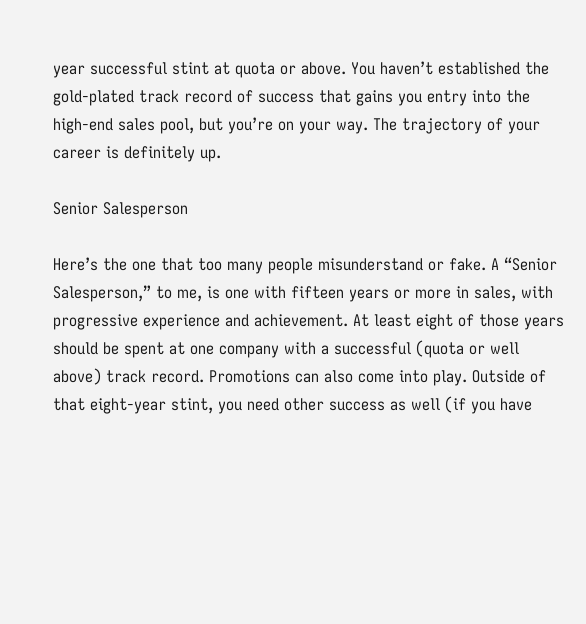year successful stint at quota or above. You haven’t established the gold-plated track record of success that gains you entry into the high-end sales pool, but you’re on your way. The trajectory of your career is definitely up.

Senior Salesperson

Here’s the one that too many people misunderstand or fake. A “Senior Salesperson,” to me, is one with fifteen years or more in sales, with progressive experience and achievement. At least eight of those years should be spent at one company with a successful (quota or well above) track record. Promotions can also come into play. Outside of that eight-year stint, you need other success as well (if you have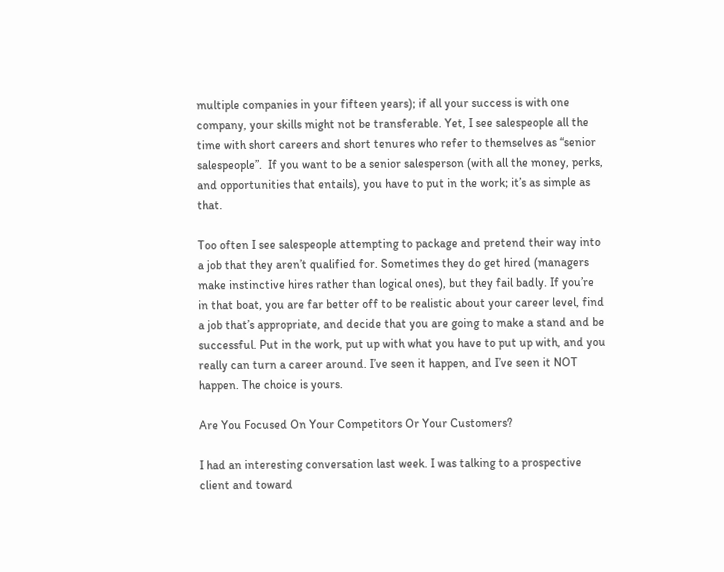multiple companies in your fifteen years); if all your success is with one company, your skills might not be transferable. Yet, I see salespeople all the time with short careers and short tenures who refer to themselves as “senior salespeople”.  If you want to be a senior salesperson (with all the money, perks, and opportunities that entails), you have to put in the work; it’s as simple as that.

Too often I see salespeople attempting to package and pretend their way into a job that they aren’t qualified for. Sometimes they do get hired (managers make instinctive hires rather than logical ones), but they fail badly. If you’re in that boat, you are far better off to be realistic about your career level, find a job that’s appropriate, and decide that you are going to make a stand and be successful. Put in the work, put up with what you have to put up with, and you really can turn a career around. I’ve seen it happen, and I’ve seen it NOT happen. The choice is yours.

Are You Focused On Your Competitors Or Your Customers?

I had an interesting conversation last week. I was talking to a prospective client and toward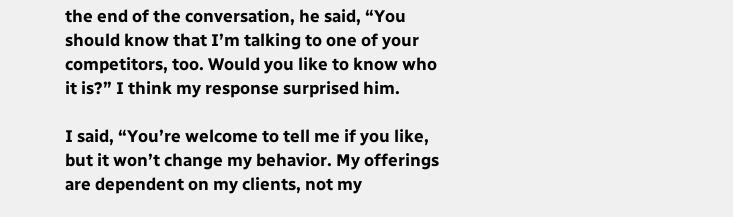the end of the conversation, he said, “You should know that I’m talking to one of your competitors, too. Would you like to know who it is?” I think my response surprised him.

I said, “You’re welcome to tell me if you like, but it won’t change my behavior. My offerings are dependent on my clients, not my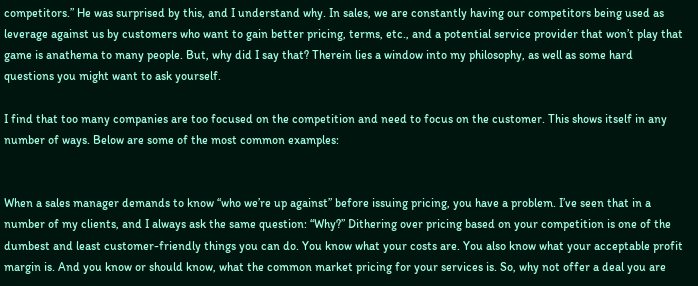competitors.” He was surprised by this, and I understand why. In sales, we are constantly having our competitors being used as leverage against us by customers who want to gain better pricing, terms, etc., and a potential service provider that won’t play that game is anathema to many people. But, why did I say that? Therein lies a window into my philosophy, as well as some hard questions you might want to ask yourself.

I find that too many companies are too focused on the competition and need to focus on the customer. This shows itself in any number of ways. Below are some of the most common examples:


When a sales manager demands to know “who we’re up against” before issuing pricing, you have a problem. I’ve seen that in a number of my clients, and I always ask the same question: “Why?” Dithering over pricing based on your competition is one of the dumbest and least customer-friendly things you can do. You know what your costs are. You also know what your acceptable profit margin is. And you know or should know, what the common market pricing for your services is. So, why not offer a deal you are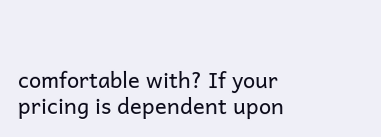comfortable with? If your pricing is dependent upon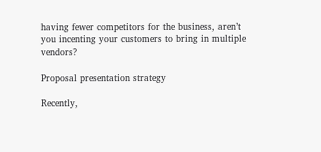having fewer competitors for the business, aren’t you incenting your customers to bring in multiple vendors?

Proposal presentation strategy

Recently,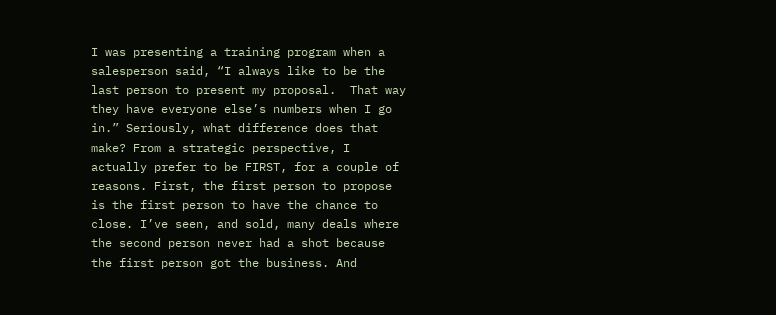I was presenting a training program when a salesperson said, “I always like to be the last person to present my proposal.  That way they have everyone else’s numbers when I go in.” Seriously, what difference does that make? From a strategic perspective, I actually prefer to be FIRST, for a couple of reasons. First, the first person to propose is the first person to have the chance to close. I’ve seen, and sold, many deals where the second person never had a shot because the first person got the business. And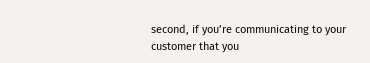second, if you’re communicating to your customer that you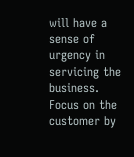will have a sense of urgency in servicing the business.  Focus on the customer by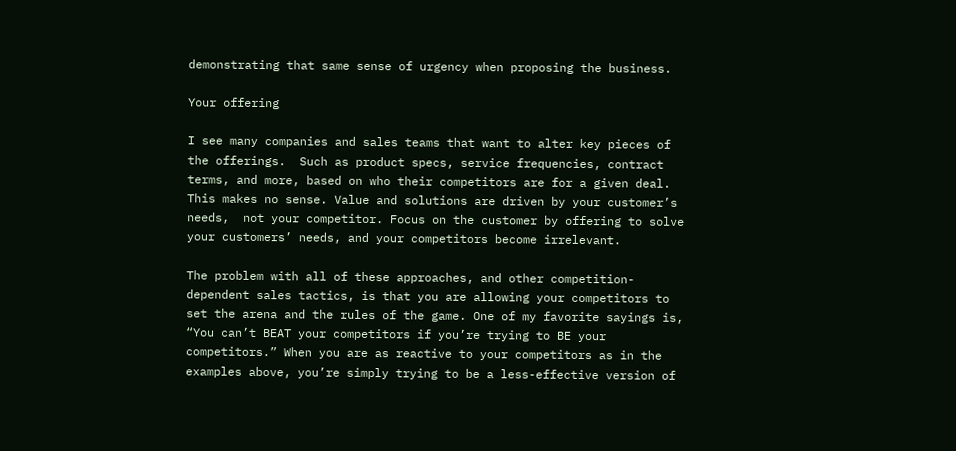demonstrating that same sense of urgency when proposing the business.

Your offering

I see many companies and sales teams that want to alter key pieces of the offerings.  Such as product specs, service frequencies, contract terms, and more, based on who their competitors are for a given deal. This makes no sense. Value and solutions are driven by your customer’s needs,  not your competitor. Focus on the customer by offering to solve your customers’ needs, and your competitors become irrelevant.

The problem with all of these approaches, and other competition-dependent sales tactics, is that you are allowing your competitors to set the arena and the rules of the game. One of my favorite sayings is, “You can’t BEAT your competitors if you’re trying to BE your competitors.” When you are as reactive to your competitors as in the examples above, you’re simply trying to be a less-effective version of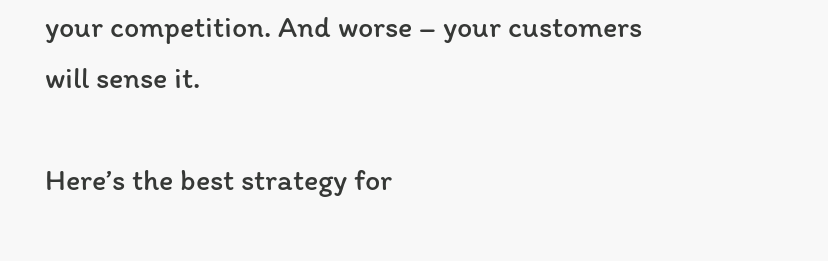your competition. And worse – your customers will sense it.

Here’s the best strategy for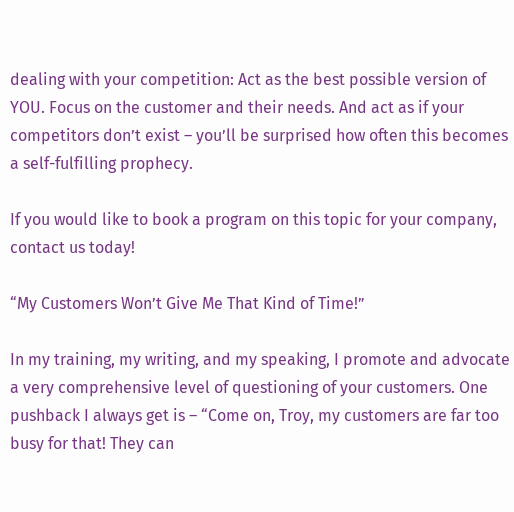dealing with your competition: Act as the best possible version of YOU. Focus on the customer and their needs. And act as if your competitors don’t exist – you’ll be surprised how often this becomes a self-fulfilling prophecy.

If you would like to book a program on this topic for your company, contact us today!

“My Customers Won’t Give Me That Kind of Time!”

In my training, my writing, and my speaking, I promote and advocate a very comprehensive level of questioning of your customers. One pushback I always get is – “Come on, Troy, my customers are far too busy for that! They can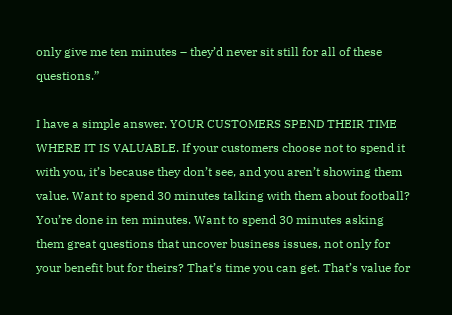only give me ten minutes – they’d never sit still for all of these questions.”

I have a simple answer. YOUR CUSTOMERS SPEND THEIR TIME WHERE IT IS VALUABLE. If your customers choose not to spend it with you, it’s because they don’t see, and you aren’t showing them value. Want to spend 30 minutes talking with them about football? You’re done in ten minutes. Want to spend 30 minutes asking them great questions that uncover business issues, not only for your benefit but for theirs? That’s time you can get. That’s value for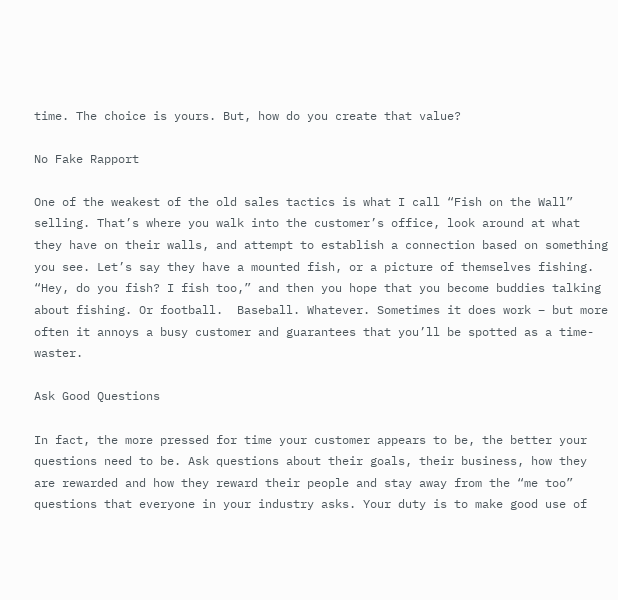time. The choice is yours. But, how do you create that value?

No Fake Rapport

One of the weakest of the old sales tactics is what I call “Fish on the Wall” selling. That’s where you walk into the customer’s office, look around at what they have on their walls, and attempt to establish a connection based on something you see. Let’s say they have a mounted fish, or a picture of themselves fishing. “Hey, do you fish? I fish too,” and then you hope that you become buddies talking about fishing. Or football.  Baseball. Whatever. Sometimes it does work – but more often it annoys a busy customer and guarantees that you’ll be spotted as a time-waster.

Ask Good Questions

In fact, the more pressed for time your customer appears to be, the better your questions need to be. Ask questions about their goals, their business, how they are rewarded and how they reward their people and stay away from the “me too” questions that everyone in your industry asks. Your duty is to make good use of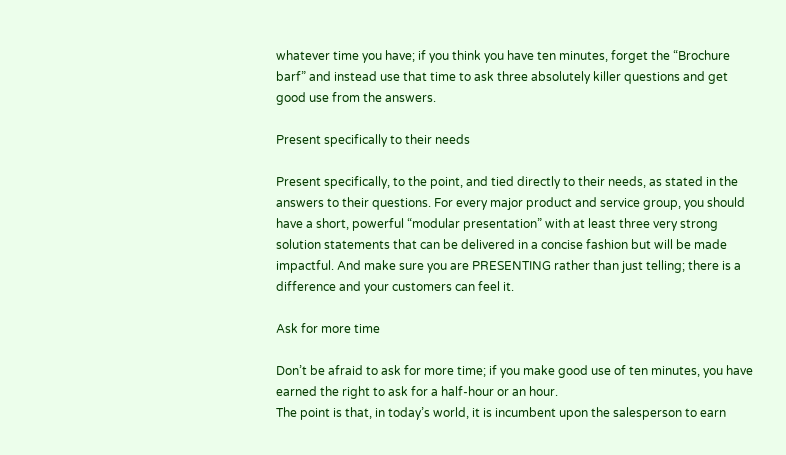whatever time you have; if you think you have ten minutes, forget the “Brochure barf” and instead use that time to ask three absolutely killer questions and get good use from the answers.

Present specifically to their needs

Present specifically, to the point, and tied directly to their needs, as stated in the answers to their questions. For every major product and service group, you should have a short, powerful “modular presentation” with at least three very strong solution statements that can be delivered in a concise fashion but will be made impactful. And make sure you are PRESENTING rather than just telling; there is a difference and your customers can feel it.

Ask for more time

Don’t be afraid to ask for more time; if you make good use of ten minutes, you have earned the right to ask for a half-hour or an hour.
The point is that, in today’s world, it is incumbent upon the salesperson to earn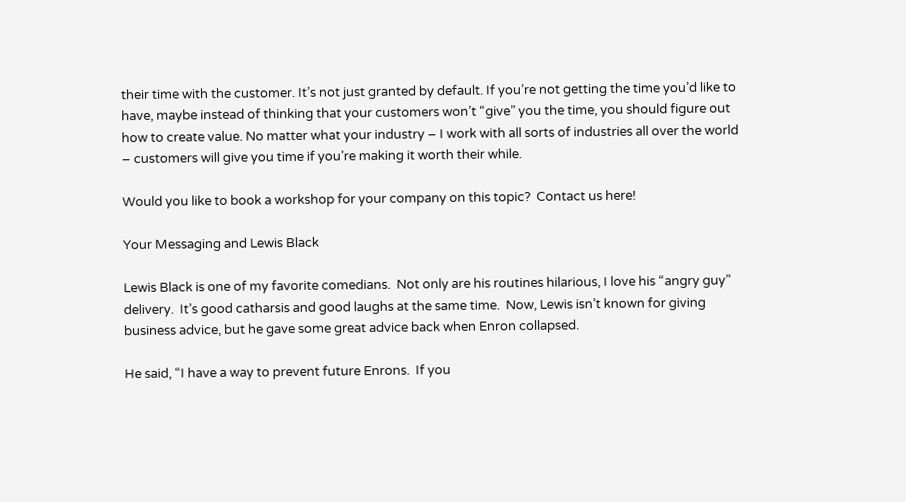their time with the customer. It’s not just granted by default. If you’re not getting the time you’d like to have, maybe instead of thinking that your customers won’t “give” you the time, you should figure out how to create value. No matter what your industry – I work with all sorts of industries all over the world – customers will give you time if you’re making it worth their while.

Would you like to book a workshop for your company on this topic?  Contact us here!

Your Messaging and Lewis Black

Lewis Black is one of my favorite comedians.  Not only are his routines hilarious, I love his “angry guy” delivery.  It’s good catharsis and good laughs at the same time.  Now, Lewis isn’t known for giving business advice, but he gave some great advice back when Enron collapsed.

He said, “I have a way to prevent future Enrons.  If you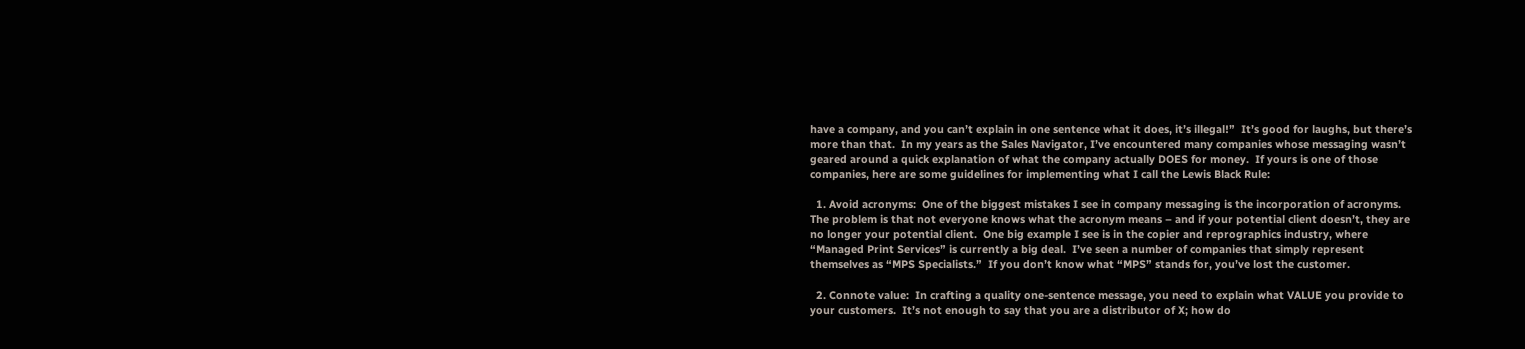have a company, and you can’t explain in one sentence what it does, it’s illegal!”  It’s good for laughs, but there’s more than that.  In my years as the Sales Navigator, I’ve encountered many companies whose messaging wasn’t geared around a quick explanation of what the company actually DOES for money.  If yours is one of those companies, here are some guidelines for implementing what I call the Lewis Black Rule:

  1. Avoid acronyms:  One of the biggest mistakes I see in company messaging is the incorporation of acronyms.  The problem is that not everyone knows what the acronym means – and if your potential client doesn’t, they are no longer your potential client.  One big example I see is in the copier and reprographics industry, where “Managed Print Services” is currently a big deal.  I’ve seen a number of companies that simply represent themselves as “MPS Specialists.”  If you don’t know what “MPS” stands for, you’ve lost the customer.

  2. Connote value:  In crafting a quality one-sentence message, you need to explain what VALUE you provide to your customers.  It’s not enough to say that you are a distributor of X; how do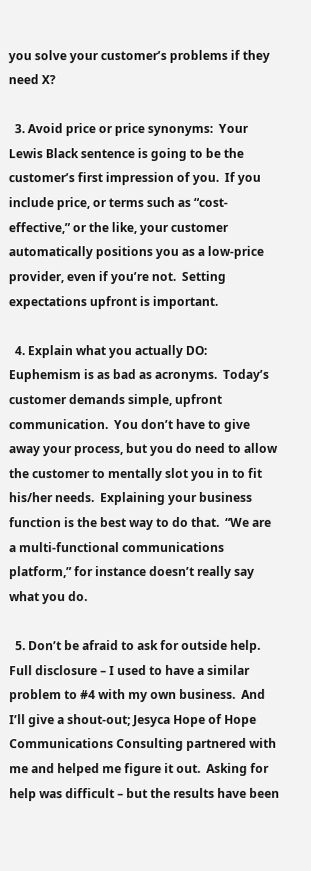you solve your customer’s problems if they need X?

  3. Avoid price or price synonyms:  Your Lewis Black sentence is going to be the customer’s first impression of you.  If you include price, or terms such as “cost-effective,” or the like, your customer automatically positions you as a low-price provider, even if you’re not.  Setting expectations upfront is important.

  4. Explain what you actually DO:  Euphemism is as bad as acronyms.  Today’s customer demands simple, upfront communication.  You don’t have to give away your process, but you do need to allow the customer to mentally slot you in to fit his/her needs.  Explaining your business function is the best way to do that.  “We are a multi-functional communications platform,” for instance doesn’t really say what you do.

  5. Don’t be afraid to ask for outside help.  Full disclosure – I used to have a similar problem to #4 with my own business.  And I’ll give a shout-out; Jesyca Hope of Hope Communications Consulting partnered with me and helped me figure it out.  Asking for help was difficult – but the results have been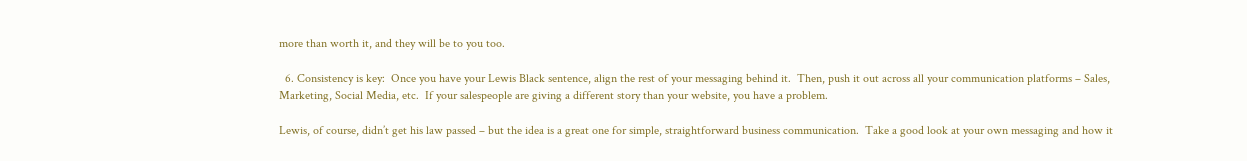more than worth it, and they will be to you too.

  6. Consistency is key:  Once you have your Lewis Black sentence, align the rest of your messaging behind it.  Then, push it out across all your communication platforms – Sales, Marketing, Social Media, etc.  If your salespeople are giving a different story than your website, you have a problem.

Lewis, of course, didn’t get his law passed – but the idea is a great one for simple, straightforward business communication.  Take a good look at your own messaging and how it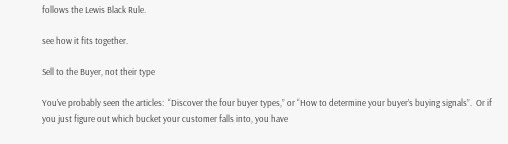follows the Lewis Black Rule.

see how it fits together.

Sell to the Buyer, not their type

You’ve probably seen the articles:  “Discover the four buyer types,” or “How to determine your buyer’s buying signals”.  Or if you just figure out which bucket your customer falls into, you have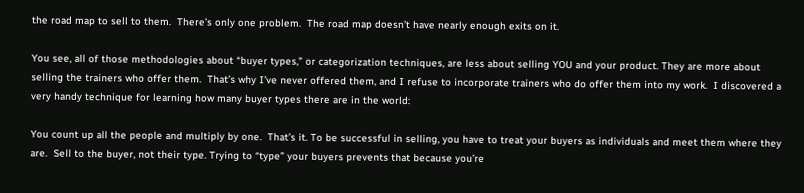the road map to sell to them.  There’s only one problem.  The road map doesn’t have nearly enough exits on it.

You see, all of those methodologies about “buyer types,” or categorization techniques, are less about selling YOU and your product. They are more about selling the trainers who offer them.  That’s why I’ve never offered them, and I refuse to incorporate trainers who do offer them into my work.  I discovered a very handy technique for learning how many buyer types there are in the world:

You count up all the people and multiply by one.  That’s it. To be successful in selling, you have to treat your buyers as individuals and meet them where they are.  Sell to the buyer, not their type. Trying to “type” your buyers prevents that because you’re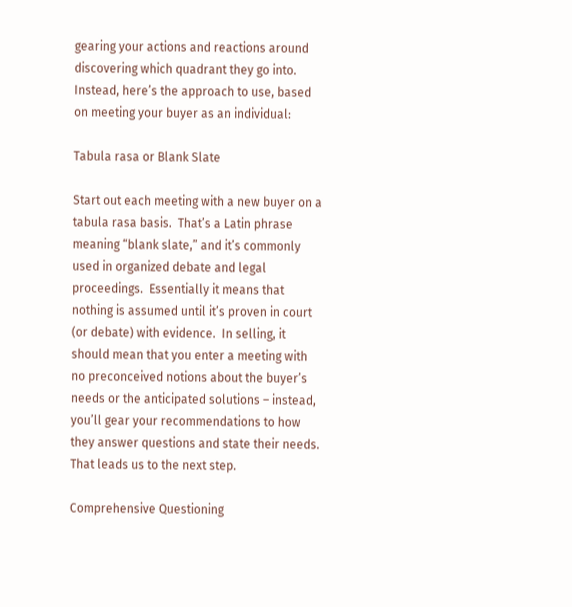gearing your actions and reactions around discovering which quadrant they go into.  Instead, here’s the approach to use, based on meeting your buyer as an individual:

Tabula rasa or Blank Slate

Start out each meeting with a new buyer on a tabula rasa basis.  That’s a Latin phrase meaning “blank slate,” and it’s commonly used in organized debate and legal proceedings.  Essentially it means that nothing is assumed until it’s proven in court (or debate) with evidence.  In selling, it should mean that you enter a meeting with no preconceived notions about the buyer’s needs or the anticipated solutions – instead, you’ll gear your recommendations to how they answer questions and state their needs.  That leads us to the next step.

Comprehensive Questioning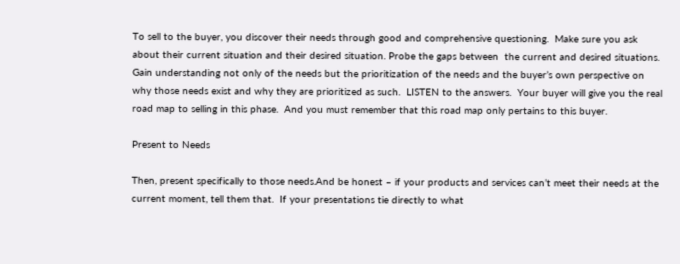To sell to the buyer, you discover their needs through good and comprehensive questioning.  Make sure you ask about their current situation and their desired situation. Probe the gaps between  the current and desired situations.  Gain understanding not only of the needs but the prioritization of the needs and the buyer’s own perspective on why those needs exist and why they are prioritized as such.  LISTEN to the answers.  Your buyer will give you the real road map to selling in this phase.  And you must remember that this road map only pertains to this buyer.

Present to Needs

Then, present specifically to those needs.And be honest – if your products and services can’t meet their needs at the current moment, tell them that.  If your presentations tie directly to what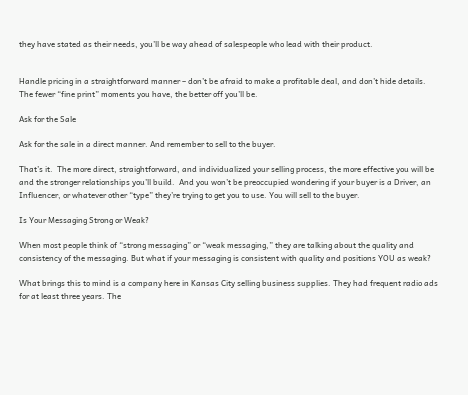they have stated as their needs, you’ll be way ahead of salespeople who lead with their product.


Handle pricing in a straightforward manner – don’t be afraid to make a profitable deal, and don’t hide details.  The fewer “fine print” moments you have, the better off you’ll be.

Ask for the Sale

Ask for the sale in a direct manner. And remember to sell to the buyer.

That’s it.  The more direct, straightforward, and individualized your selling process, the more effective you will be and the stronger relationships you’ll build.  And you won’t be preoccupied wondering if your buyer is a Driver, an Influencer, or whatever other “type” they’re trying to get you to use. You will sell to the buyer.

Is Your Messaging Strong or Weak?

When most people think of “strong messaging” or “weak messaging,” they are talking about the quality and consistency of the messaging. But what if your messaging is consistent with quality and positions YOU as weak?

What brings this to mind is a company here in Kansas City selling business supplies. They had frequent radio ads for at least three years. The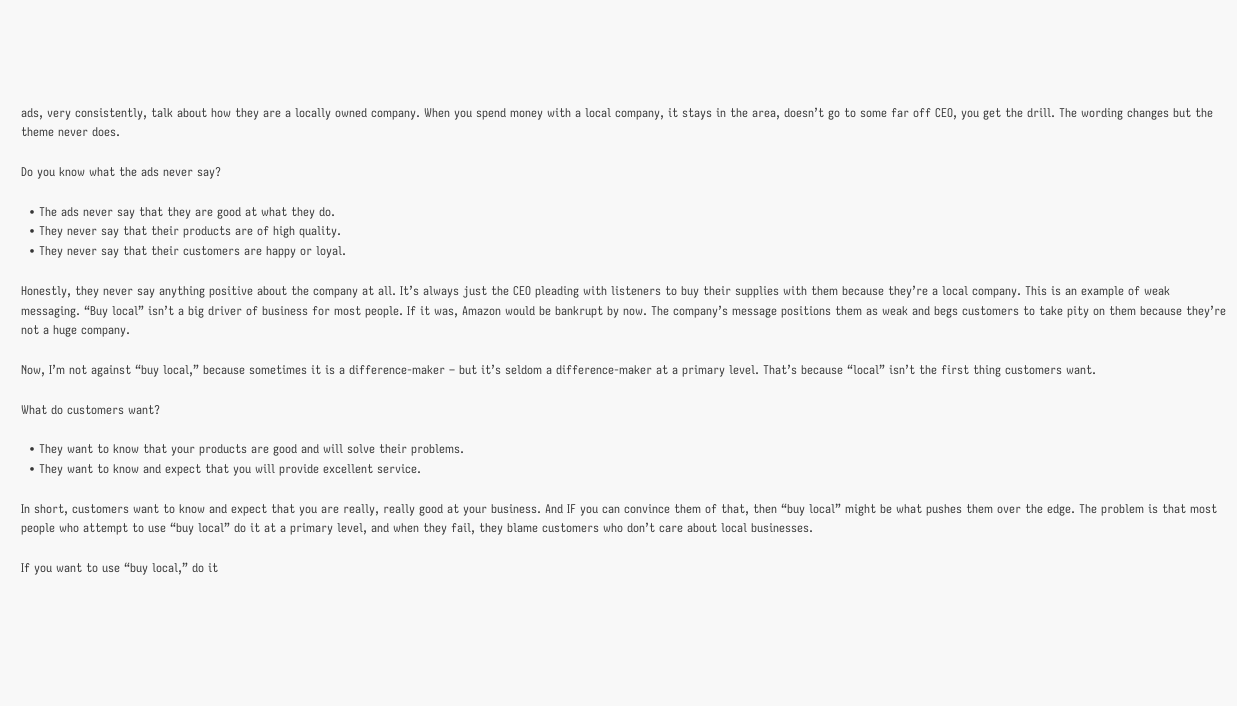ads, very consistently, talk about how they are a locally owned company. When you spend money with a local company, it stays in the area, doesn’t go to some far off CEO, you get the drill. The wording changes but the theme never does.

Do you know what the ads never say?

  • The ads never say that they are good at what they do.
  • They never say that their products are of high quality.
  • They never say that their customers are happy or loyal.

Honestly, they never say anything positive about the company at all. It’s always just the CEO pleading with listeners to buy their supplies with them because they’re a local company. This is an example of weak messaging. “Buy local” isn’t a big driver of business for most people. If it was, Amazon would be bankrupt by now. The company’s message positions them as weak and begs customers to take pity on them because they’re not a huge company.

Now, I’m not against “buy local,” because sometimes it is a difference-maker – but it’s seldom a difference-maker at a primary level. That’s because “local” isn’t the first thing customers want.

What do customers want?

  • They want to know that your products are good and will solve their problems.
  • They want to know and expect that you will provide excellent service.

In short, customers want to know and expect that you are really, really good at your business. And IF you can convince them of that, then “buy local” might be what pushes them over the edge. The problem is that most people who attempt to use “buy local” do it at a primary level, and when they fail, they blame customers who don’t care about local businesses.

If you want to use “buy local,” do it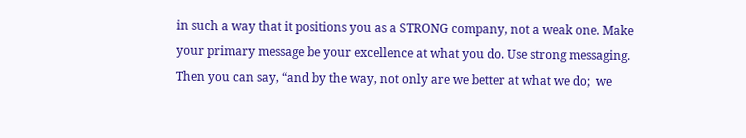in such a way that it positions you as a STRONG company, not a weak one. Make your primary message be your excellence at what you do. Use strong messaging. Then you can say, “and by the way, not only are we better at what we do;  we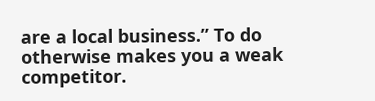are a local business.” To do otherwise makes you a weak competitor.